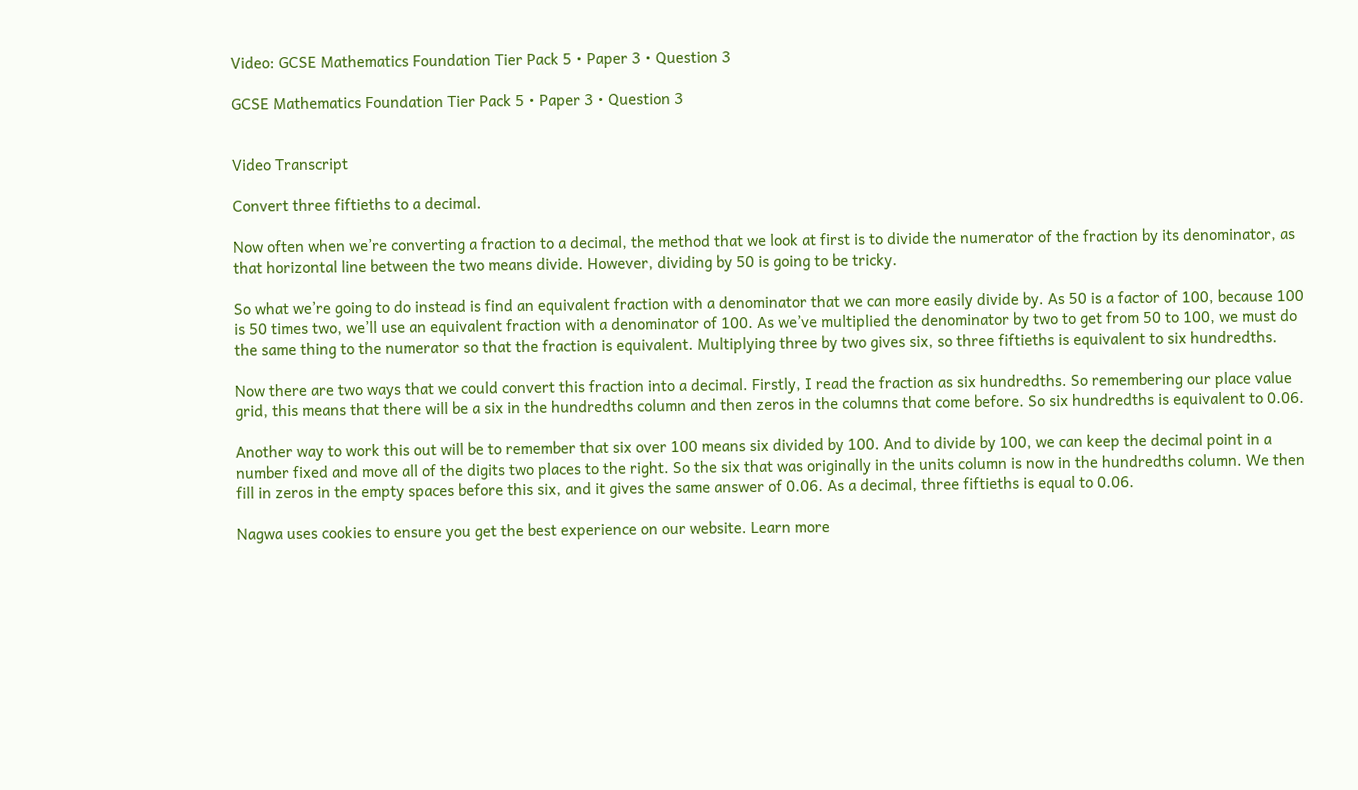Video: GCSE Mathematics Foundation Tier Pack 5 • Paper 3 • Question 3

GCSE Mathematics Foundation Tier Pack 5 • Paper 3 • Question 3


Video Transcript

Convert three fiftieths to a decimal.

Now often when we’re converting a fraction to a decimal, the method that we look at first is to divide the numerator of the fraction by its denominator, as that horizontal line between the two means divide. However, dividing by 50 is going to be tricky.

So what we’re going to do instead is find an equivalent fraction with a denominator that we can more easily divide by. As 50 is a factor of 100, because 100 is 50 times two, we’ll use an equivalent fraction with a denominator of 100. As we’ve multiplied the denominator by two to get from 50 to 100, we must do the same thing to the numerator so that the fraction is equivalent. Multiplying three by two gives six, so three fiftieths is equivalent to six hundredths.

Now there are two ways that we could convert this fraction into a decimal. Firstly, I read the fraction as six hundredths. So remembering our place value grid, this means that there will be a six in the hundredths column and then zeros in the columns that come before. So six hundredths is equivalent to 0.06.

Another way to work this out will be to remember that six over 100 means six divided by 100. And to divide by 100, we can keep the decimal point in a number fixed and move all of the digits two places to the right. So the six that was originally in the units column is now in the hundredths column. We then fill in zeros in the empty spaces before this six, and it gives the same answer of 0.06. As a decimal, three fiftieths is equal to 0.06.

Nagwa uses cookies to ensure you get the best experience on our website. Learn more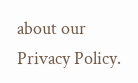about our Privacy Policy.